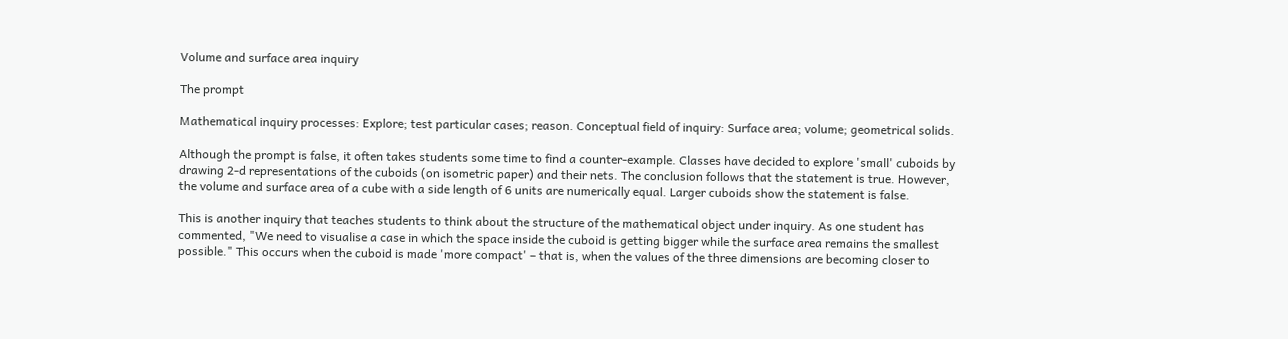Volume and surface area inquiry

The prompt

Mathematical inquiry processes: Explore; test particular cases; reason. Conceptual field of inquiry: Surface area; volume; geometrical solids.

Although the prompt is false, it often takes students some time to find a counter-example. Classes have decided to explore 'small' cuboids by drawing 2-d representations of the cuboids (on isometric paper) and their nets. The conclusion follows that the statement is true. However, the volume and surface area of a cube with a side length of 6 units are numerically equal. Larger cuboids show the statement is false.

This is another inquiry that teaches students to think about the structure of the mathematical object under inquiry. As one student has commented, "We need to visualise a case in which the space inside the cuboid is getting bigger while the surface area remains the smallest possible." This occurs when the cuboid is made 'more compact' – that is, when the values of the three dimensions are becoming closer to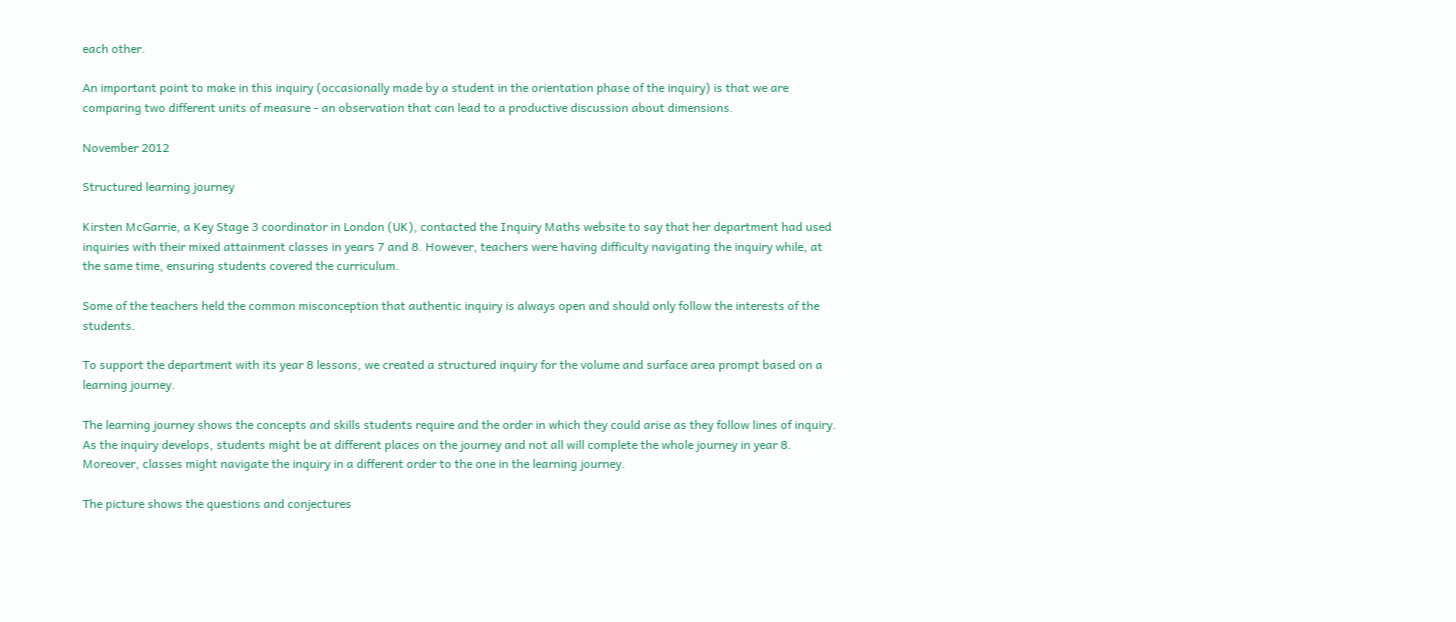each other.

An important point to make in this inquiry (occasionally made by a student in the orientation phase of the inquiry) is that we are comparing two different units of measure - an observation that can lead to a productive discussion about dimensions.

November 2012

Structured learning journey

Kirsten McGarrie, a Key Stage 3 coordinator in London (UK), contacted the Inquiry Maths website to say that her department had used inquiries with their mixed attainment classes in years 7 and 8. However, teachers were having difficulty navigating the inquiry while, at the same time, ensuring students covered the curriculum.

Some of the teachers held the common misconception that authentic inquiry is always open and should only follow the interests of the students.

To support the department with its year 8 lessons, we created a structured inquiry for the volume and surface area prompt based on a learning journey.

The learning journey shows the concepts and skills students require and the order in which they could arise as they follow lines of inquiry. As the inquiry develops, students might be at different places on the journey and not all will complete the whole journey in year 8. Moreover, classes might navigate the inquiry in a different order to the one in the learning journey.

The picture shows the questions and conjectures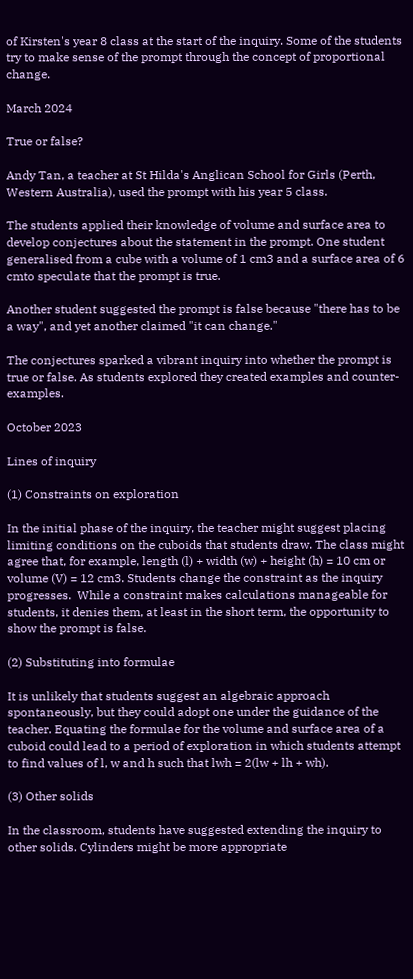of Kirsten's year 8 class at the start of the inquiry. Some of the students try to make sense of the prompt through the concept of proportional change.

March 2024

True or false?

Andy Tan, a teacher at St Hilda's Anglican School for Girls (Perth, Western Australia), used the prompt with his year 5 class.

The students applied their knowledge of volume and surface area to develop conjectures about the statement in the prompt. One student generalised from a cube with a volume of 1 cm3 and a surface area of 6 cmto speculate that the prompt is true.

Another student suggested the prompt is false because "there has to be a way", and yet another claimed "it can change."

The conjectures sparked a vibrant inquiry into whether the prompt is true or false. As students explored they created examples and counter-examples.

October 2023

Lines of inquiry

(1) Constraints on exploration

In the initial phase of the inquiry, the teacher might suggest placing limiting conditions on the cuboids that students draw. The class might agree that, for example, length (l) + width (w) + height (h) = 10 cm or volume (V) = 12 cm3. Students change the constraint as the inquiry progresses.  While a constraint makes calculations manageable for students, it denies them, at least in the short term, the opportunity to show the prompt is false.

(2) Substituting into formulae

It is unlikely that students suggest an algebraic approach spontaneously, but they could adopt one under the guidance of the teacher. Equating the formulae for the volume and surface area of a cuboid could lead to a period of exploration in which students attempt to find values of l, w and h such that lwh = 2(lw + lh + wh).

(3) Other solids

In the classroom, students have suggested extending the inquiry to other solids. Cylinders might be more appropriate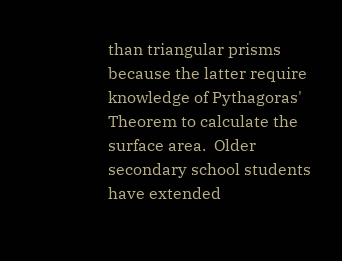than triangular prisms because the latter require knowledge of Pythagoras' Theorem to calculate the surface area.  Older secondary school students have extended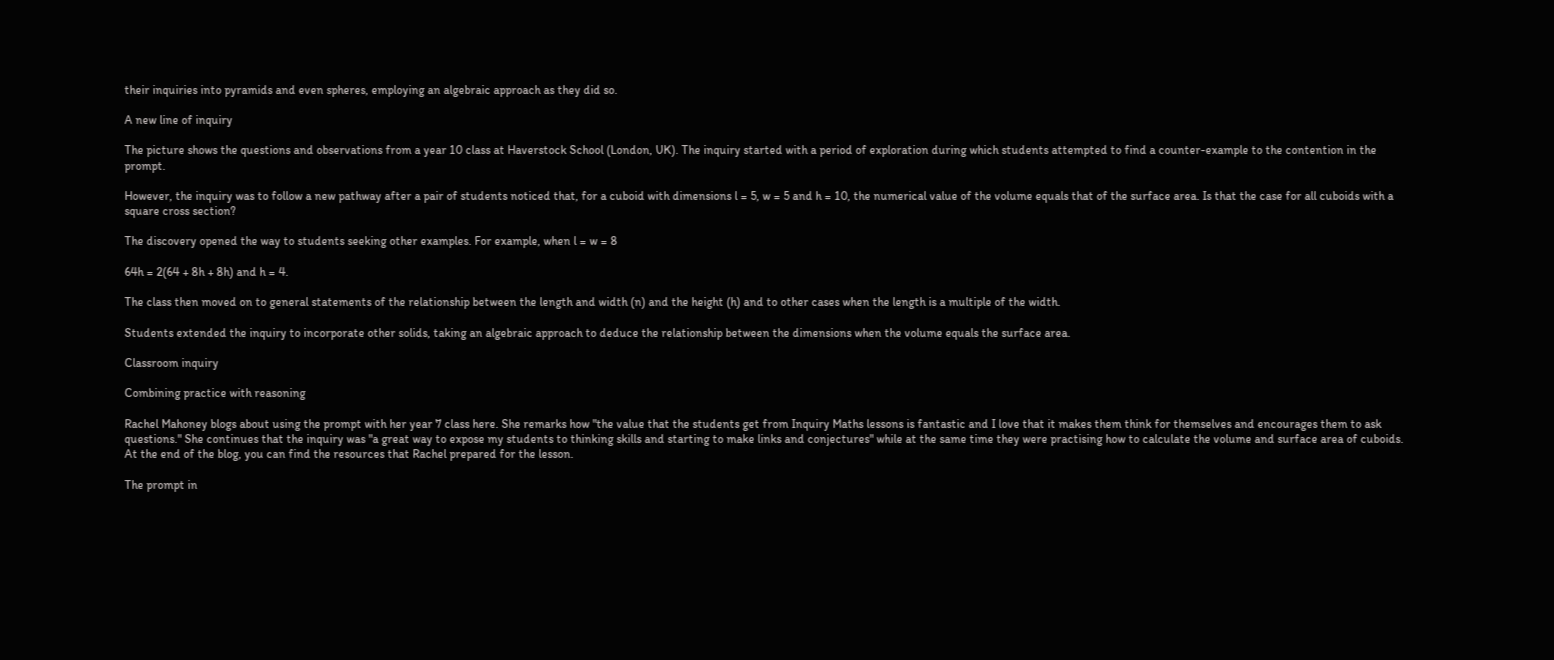their inquiries into pyramids and even spheres, employing an algebraic approach as they did so.

A new line of inquiry

The picture shows the questions and observations from a year 10 class at Haverstock School (London, UK). The inquiry started with a period of exploration during which students attempted to find a counter-example to the contention in the prompt.

However, the inquiry was to follow a new pathway after a pair of students noticed that, for a cuboid with dimensions l = 5, w = 5 and h = 10, the numerical value of the volume equals that of the surface area. Is that the case for all cuboids with a square cross section?

The discovery opened the way to students seeking other examples. For example, when l = w = 8

64h = 2(64 + 8h + 8h) and h = 4.

The class then moved on to general statements of the relationship between the length and width (n) and the height (h) and to other cases when the length is a multiple of the width.

Students extended the inquiry to incorporate other solids, taking an algebraic approach to deduce the relationship between the dimensions when the volume equals the surface area.

Classroom inquiry

Combining practice with reasoning

Rachel Mahoney blogs about using the prompt with her year 7 class here. She remarks how "the value that the students get from Inquiry Maths lessons is fantastic and I love that it makes them think for themselves and encourages them to ask questions." She continues that the inquiry was "a great way to expose my students to thinking skills and starting to make links and conjectures" while at the same time they were practising how to calculate the volume and surface area of cuboids. At the end of the blog, you can find the resources that Rachel prepared for the lesson.

The prompt in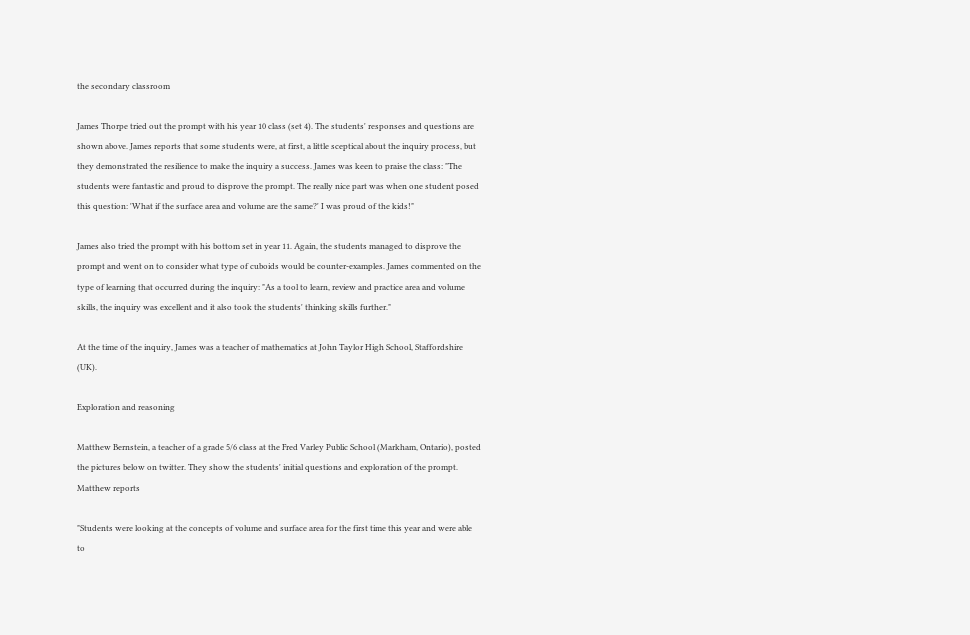the secondary classroom

James Thorpe tried out the prompt with his year 10 class (set 4). The students' responses and questions are shown above. James reports that some students were, at first, a little sceptical about the inquiry process, but they demonstrated the resilience to make the inquiry a success. James was keen to praise the class: "The students were fantastic and proud to disprove the prompt. The really nice part was when one student posed this question: 'What if the surface area and volume are the same?' I was proud of the kids!"

James also tried the prompt with his bottom set in year 11. Again, the students managed to disprove the prompt and went on to consider what type of cuboids would be counter-examples. James commented on the type of learning that occurred during the inquiry: "As a tool to learn, review and practice area and volume skills, the inquiry was excellent and it also took the students' thinking skills further."

At the time of the inquiry, James was a teacher of mathematics at John Taylor High School, Staffordshire (UK).

Exploration and reasoning

Matthew Bernstein, a teacher of a grade 5/6 class at the Fred Varley Public School (Markham, Ontario), posted the pictures below on twitter. They show the students' initial questions and exploration of the prompt. Matthew reports

"Students were looking at the concepts of volume and surface area for the first time this year and were able to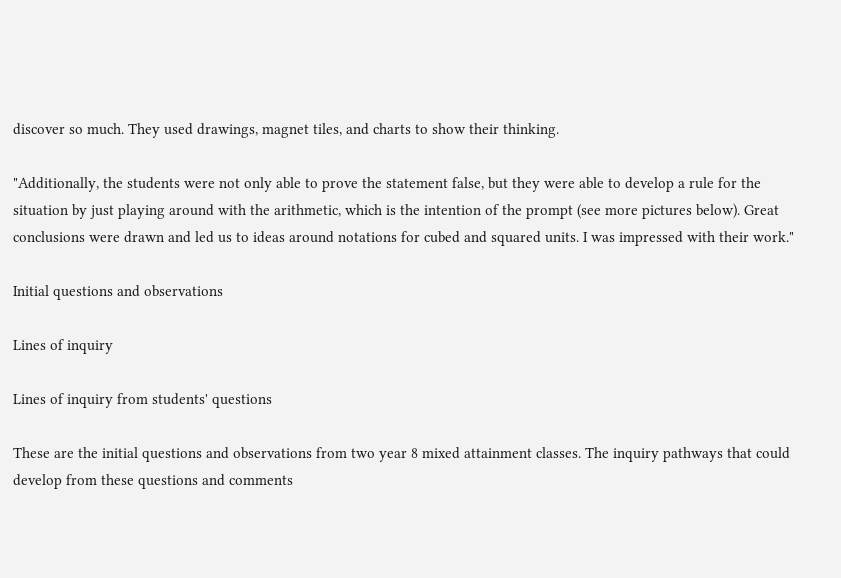discover so much. They used drawings, magnet tiles, and charts to show their thinking.

"Additionally, the students were not only able to prove the statement false, but they were able to develop a rule for the situation by just playing around with the arithmetic, which is the intention of the prompt (see more pictures below). Great conclusions were drawn and led us to ideas around notations for cubed and squared units. I was impressed with their work."

Initial questions and observations

Lines of inquiry

Lines of inquiry from students' questions

These are the initial questions and observations from two year 8 mixed attainment classes. The inquiry pathways that could develop from these questions and comments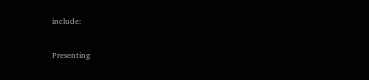include:

Presenting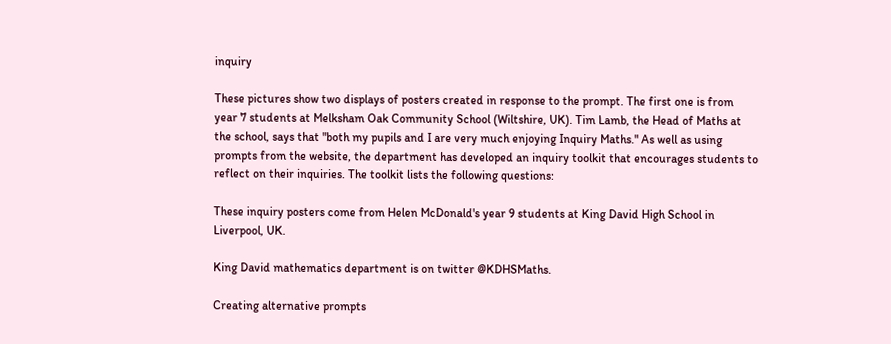inquiry

These pictures show two displays of posters created in response to the prompt. The first one is from year 7 students at Melksham Oak Community School (Wiltshire, UK). Tim Lamb, the Head of Maths at the school, says that "both my pupils and I are very much enjoying Inquiry Maths." As well as using prompts from the website, the department has developed an inquiry toolkit that encourages students to reflect on their inquiries. The toolkit lists the following questions:

These inquiry posters come from Helen McDonald's year 9 students at King David High School in Liverpool, UK.

King David mathematics department is on twitter @KDHSMaths.

Creating alternative prompts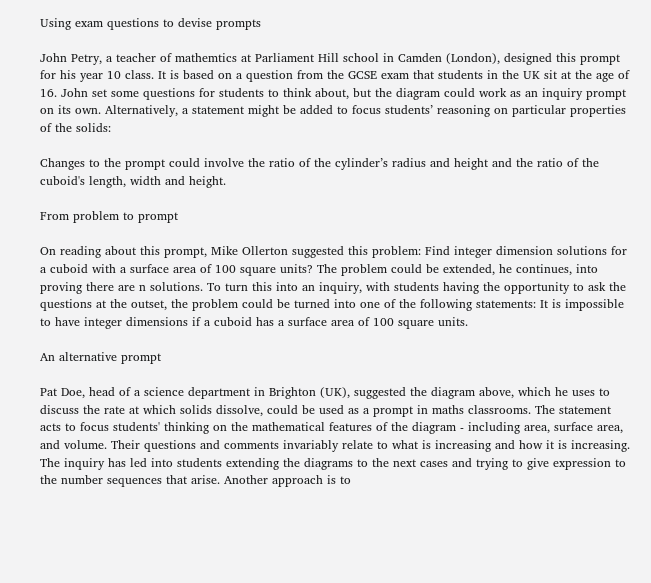Using exam questions to devise prompts

John Petry, a teacher of mathemtics at Parliament Hill school in Camden (London), designed this prompt for his year 10 class. It is based on a question from the GCSE exam that students in the UK sit at the age of 16. John set some questions for students to think about, but the diagram could work as an inquiry prompt on its own. Alternatively, a statement might be added to focus students’ reasoning on particular properties of the solids:

Changes to the prompt could involve the ratio of the cylinder’s radius and height and the ratio of the cuboid's length, width and height.

From problem to prompt

On reading about this prompt, Mike Ollerton suggested this problem: Find integer dimension solutions for a cuboid with a surface area of 100 square units? The problem could be extended, he continues, into proving there are n solutions. To turn this into an inquiry, with students having the opportunity to ask the questions at the outset, the problem could be turned into one of the following statements: It is impossible to have integer dimensions if a cuboid has a surface area of 100 square units.

An alternative prompt

Pat Doe, head of a science department in Brighton (UK), suggested the diagram above, which he uses to discuss the rate at which solids dissolve, could be used as a prompt in maths classrooms. The statement acts to focus students' thinking on the mathematical features of the diagram - including area, surface area, and volume. Their questions and comments invariably relate to what is increasing and how it is increasing. The inquiry has led into students extending the diagrams to the next cases and trying to give expression to the number sequences that arise. Another approach is to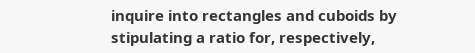inquire into rectangles and cuboids by stipulating a ratio for, respectively,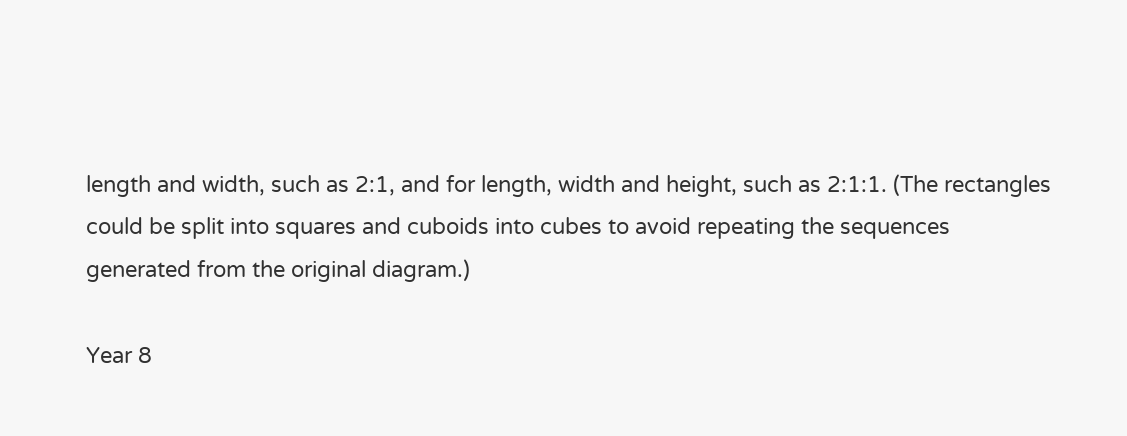length and width, such as 2:1, and for length, width and height, such as 2:1:1. (The rectangles could be split into squares and cuboids into cubes to avoid repeating the sequences generated from the original diagram.)

Year 8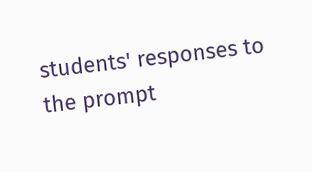students' responses to the prompt